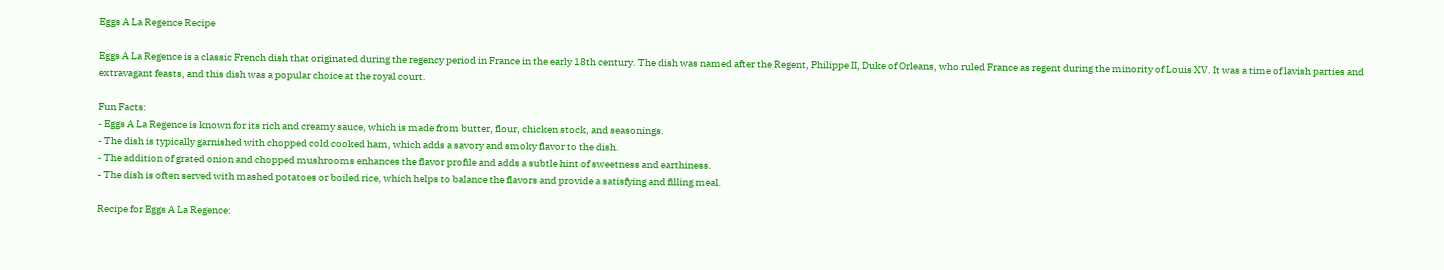Eggs A La Regence Recipe

Eggs A La Regence is a classic French dish that originated during the regency period in France in the early 18th century. The dish was named after the Regent, Philippe II, Duke of Orleans, who ruled France as regent during the minority of Louis XV. It was a time of lavish parties and extravagant feasts, and this dish was a popular choice at the royal court.

Fun Facts:
- Eggs A La Regence is known for its rich and creamy sauce, which is made from butter, flour, chicken stock, and seasonings.
- The dish is typically garnished with chopped cold cooked ham, which adds a savory and smoky flavor to the dish.
- The addition of grated onion and chopped mushrooms enhances the flavor profile and adds a subtle hint of sweetness and earthiness.
- The dish is often served with mashed potatoes or boiled rice, which helps to balance the flavors and provide a satisfying and filling meal.

Recipe for Eggs A La Regence: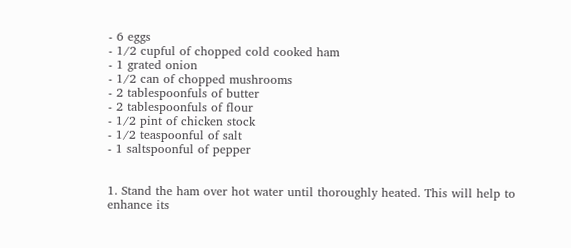- 6 eggs
- 1/2 cupful of chopped cold cooked ham
- 1 grated onion
- 1/2 can of chopped mushrooms
- 2 tablespoonfuls of butter
- 2 tablespoonfuls of flour
- 1/2 pint of chicken stock
- 1/2 teaspoonful of salt
- 1 saltspoonful of pepper


1. Stand the ham over hot water until thoroughly heated. This will help to enhance its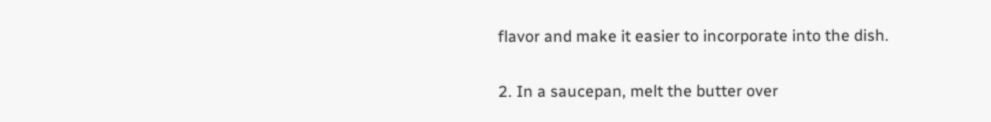flavor and make it easier to incorporate into the dish.

2. In a saucepan, melt the butter over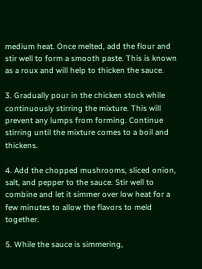medium heat. Once melted, add the flour and stir well to form a smooth paste. This is known as a roux and will help to thicken the sauce.

3. Gradually pour in the chicken stock while continuously stirring the mixture. This will prevent any lumps from forming. Continue stirring until the mixture comes to a boil and thickens.

4. Add the chopped mushrooms, sliced onion, salt, and pepper to the sauce. Stir well to combine and let it simmer over low heat for a few minutes to allow the flavors to meld together.

5. While the sauce is simmering,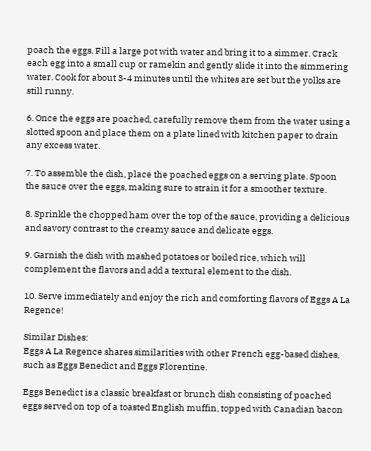poach the eggs. Fill a large pot with water and bring it to a simmer. Crack each egg into a small cup or ramekin and gently slide it into the simmering water. Cook for about 3-4 minutes until the whites are set but the yolks are still runny.

6. Once the eggs are poached, carefully remove them from the water using a slotted spoon and place them on a plate lined with kitchen paper to drain any excess water.

7. To assemble the dish, place the poached eggs on a serving plate. Spoon the sauce over the eggs, making sure to strain it for a smoother texture.

8. Sprinkle the chopped ham over the top of the sauce, providing a delicious and savory contrast to the creamy sauce and delicate eggs.

9. Garnish the dish with mashed potatoes or boiled rice, which will complement the flavors and add a textural element to the dish.

10. Serve immediately and enjoy the rich and comforting flavors of Eggs A La Regence!

Similar Dishes:
Eggs A La Regence shares similarities with other French egg-based dishes, such as Eggs Benedict and Eggs Florentine.

Eggs Benedict is a classic breakfast or brunch dish consisting of poached eggs served on top of a toasted English muffin, topped with Canadian bacon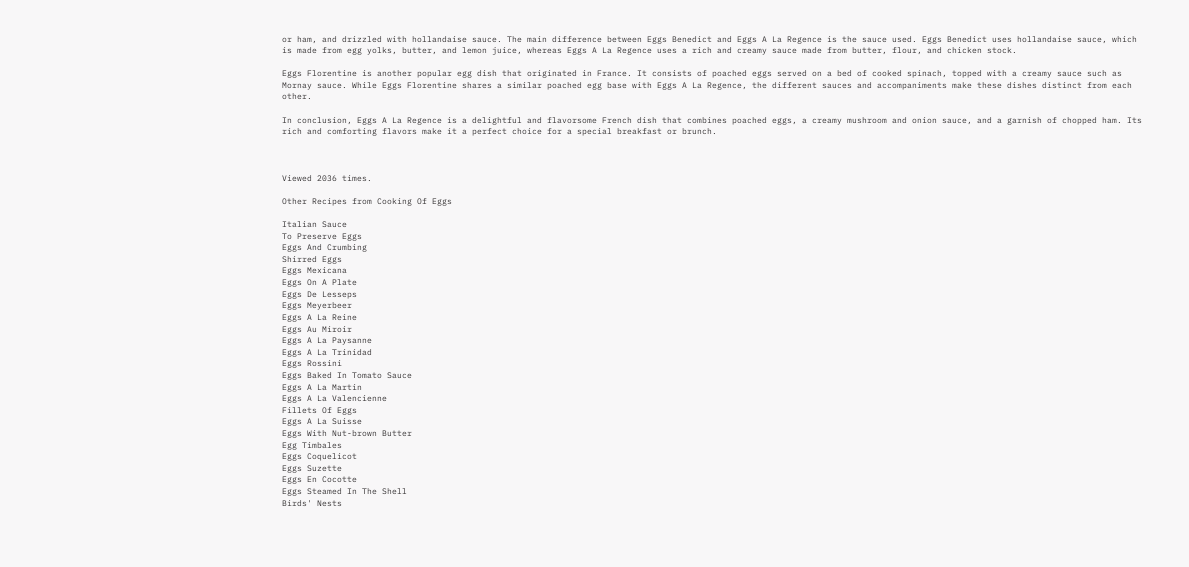or ham, and drizzled with hollandaise sauce. The main difference between Eggs Benedict and Eggs A La Regence is the sauce used. Eggs Benedict uses hollandaise sauce, which is made from egg yolks, butter, and lemon juice, whereas Eggs A La Regence uses a rich and creamy sauce made from butter, flour, and chicken stock.

Eggs Florentine is another popular egg dish that originated in France. It consists of poached eggs served on a bed of cooked spinach, topped with a creamy sauce such as Mornay sauce. While Eggs Florentine shares a similar poached egg base with Eggs A La Regence, the different sauces and accompaniments make these dishes distinct from each other.

In conclusion, Eggs A La Regence is a delightful and flavorsome French dish that combines poached eggs, a creamy mushroom and onion sauce, and a garnish of chopped ham. Its rich and comforting flavors make it a perfect choice for a special breakfast or brunch.



Viewed 2036 times.

Other Recipes from Cooking Of Eggs

Italian Sauce
To Preserve Eggs
Eggs And Crumbing
Shirred Eggs
Eggs Mexicana
Eggs On A Plate
Eggs De Lesseps
Eggs Meyerbeer
Eggs A La Reine
Eggs Au Miroir
Eggs A La Paysanne
Eggs A La Trinidad
Eggs Rossini
Eggs Baked In Tomato Sauce
Eggs A La Martin
Eggs A La Valencienne
Fillets Of Eggs
Eggs A La Suisse
Eggs With Nut-brown Butter
Egg Timbales
Eggs Coquelicot
Eggs Suzette
Eggs En Cocotte
Eggs Steamed In The Shell
Birds' Nests